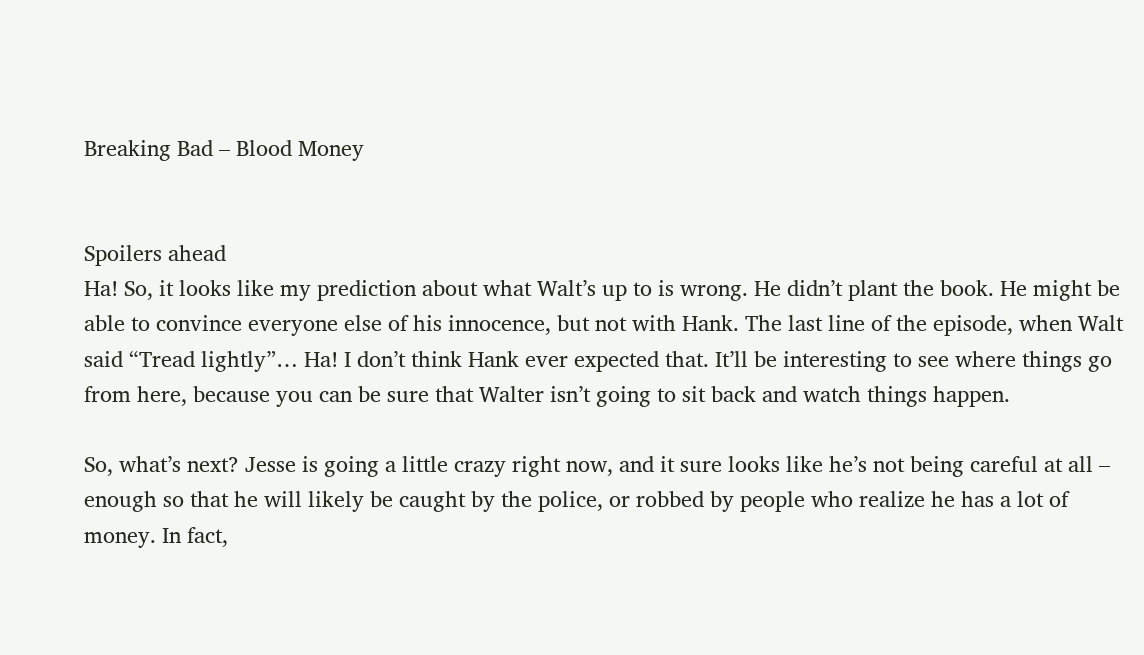Breaking Bad – Blood Money


Spoilers ahead
Ha! So, it looks like my prediction about what Walt’s up to is wrong. He didn’t plant the book. He might be able to convince everyone else of his innocence, but not with Hank. The last line of the episode, when Walt said “Tread lightly”… Ha! I don’t think Hank ever expected that. It’ll be interesting to see where things go from here, because you can be sure that Walter isn’t going to sit back and watch things happen.

So, what’s next? Jesse is going a little crazy right now, and it sure looks like he’s not being careful at all – enough so that he will likely be caught by the police, or robbed by people who realize he has a lot of money. In fact,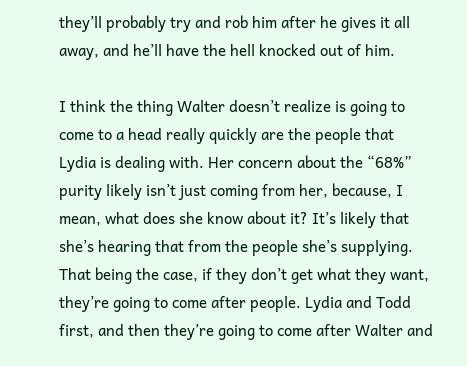they’ll probably try and rob him after he gives it all away, and he’ll have the hell knocked out of him.

I think the thing Walter doesn’t realize is going to come to a head really quickly are the people that Lydia is dealing with. Her concern about the “68%” purity likely isn’t just coming from her, because, I mean, what does she know about it? It’s likely that she’s hearing that from the people she’s supplying. That being the case, if they don’t get what they want, they’re going to come after people. Lydia and Todd first, and then they’re going to come after Walter and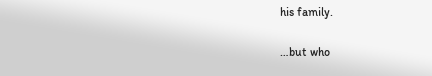his family.

…but who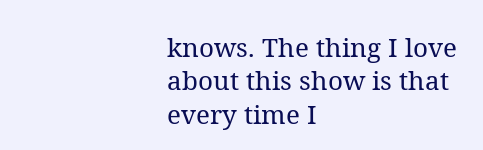knows. The thing I love about this show is that every time I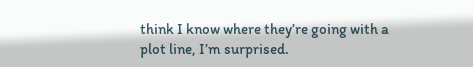think I know where they’re going with a plot line, I’m surprised.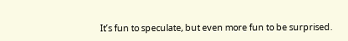It’s fun to speculate, but even more fun to be surprised.